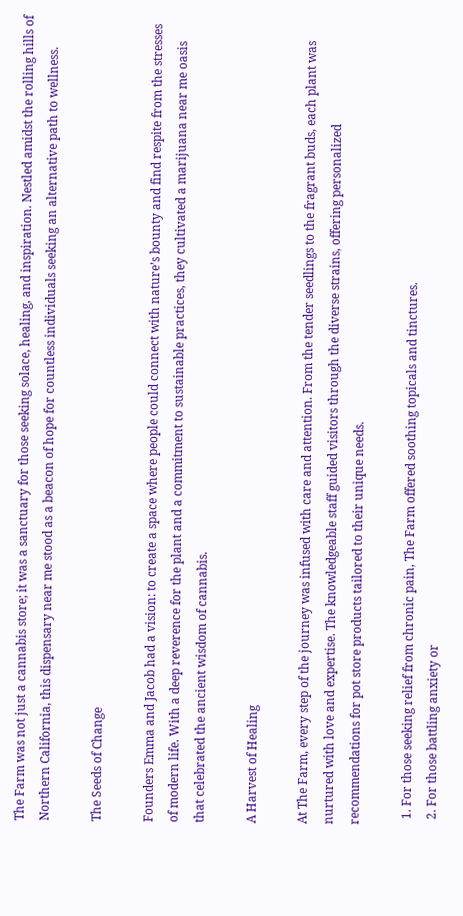The Farm was not just a cannabis store; it was a sanctuary for those seeking solace, healing, and inspiration. Nestled amidst the rolling hills of Northern California, this dispensary near me stood as a beacon of hope for countless individuals seeking an alternative path to wellness.

The Seeds of Change

Founders Emma and Jacob had a vision: to create a space where people could connect with nature’s bounty and find respite from the stresses of modern life. With a deep reverence for the plant and a commitment to sustainable practices, they cultivated a marijuana near me oasis that celebrated the ancient wisdom of cannabis.

A Harvest of Healing

At The Farm, every step of the journey was infused with care and attention. From the tender seedlings to the fragrant buds, each plant was nurtured with love and expertise. The knowledgeable staff guided visitors through the diverse strains, offering personalized recommendations for pot store products tailored to their unique needs.

  1. For those seeking relief from chronic pain, The Farm offered soothing topicals and tinctures.
  2. For those battling anxiety or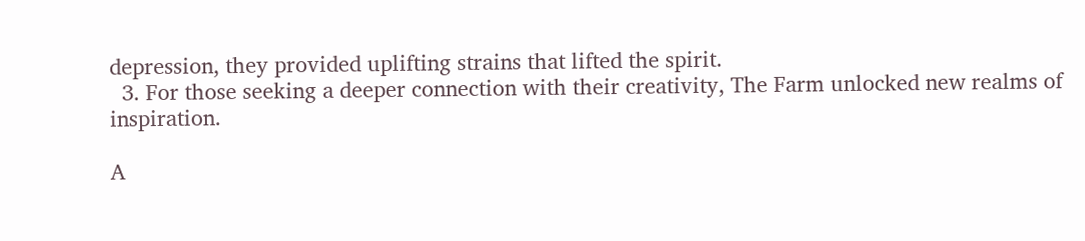depression, they provided uplifting strains that lifted the spirit.
  3. For those seeking a deeper connection with their creativity, The Farm unlocked new realms of inspiration.

A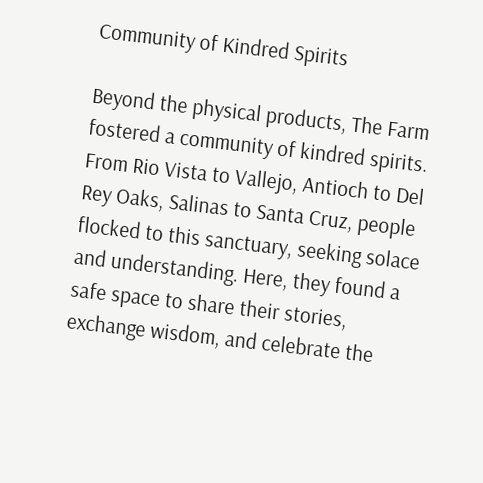Community of Kindred Spirits

Beyond the physical products, The Farm fostered a community of kindred spirits. From Rio Vista to Vallejo, Antioch to Del Rey Oaks, Salinas to Santa Cruz, people flocked to this sanctuary, seeking solace and understanding. Here, they found a safe space to share their stories, exchange wisdom, and celebrate the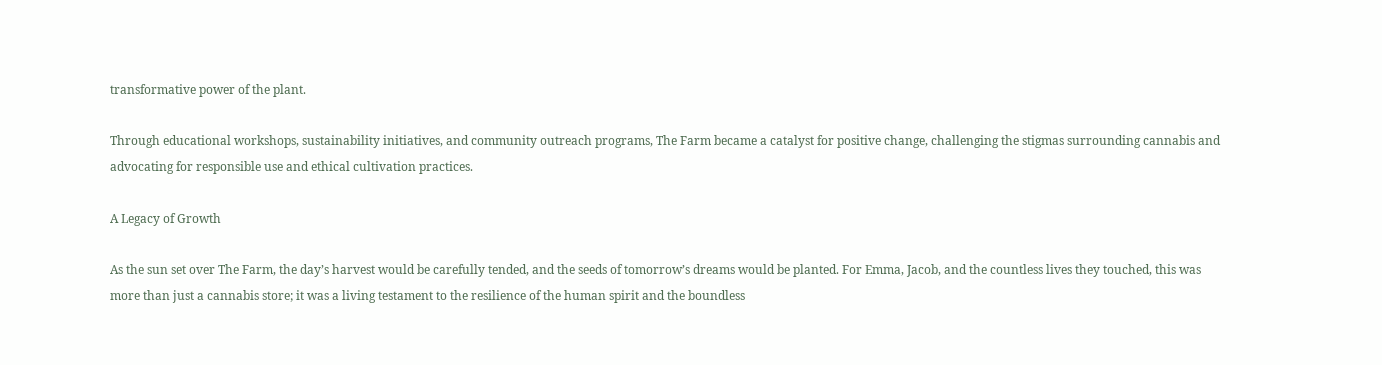transformative power of the plant.

Through educational workshops, sustainability initiatives, and community outreach programs, The Farm became a catalyst for positive change, challenging the stigmas surrounding cannabis and advocating for responsible use and ethical cultivation practices.

A Legacy of Growth

As the sun set over The Farm, the day’s harvest would be carefully tended, and the seeds of tomorrow’s dreams would be planted. For Emma, Jacob, and the countless lives they touched, this was more than just a cannabis store; it was a living testament to the resilience of the human spirit and the boundless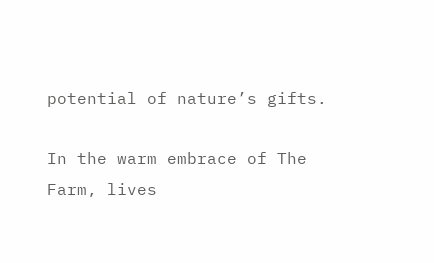potential of nature’s gifts.

In the warm embrace of The Farm, lives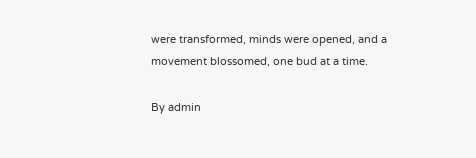were transformed, minds were opened, and a movement blossomed, one bud at a time.

By admin